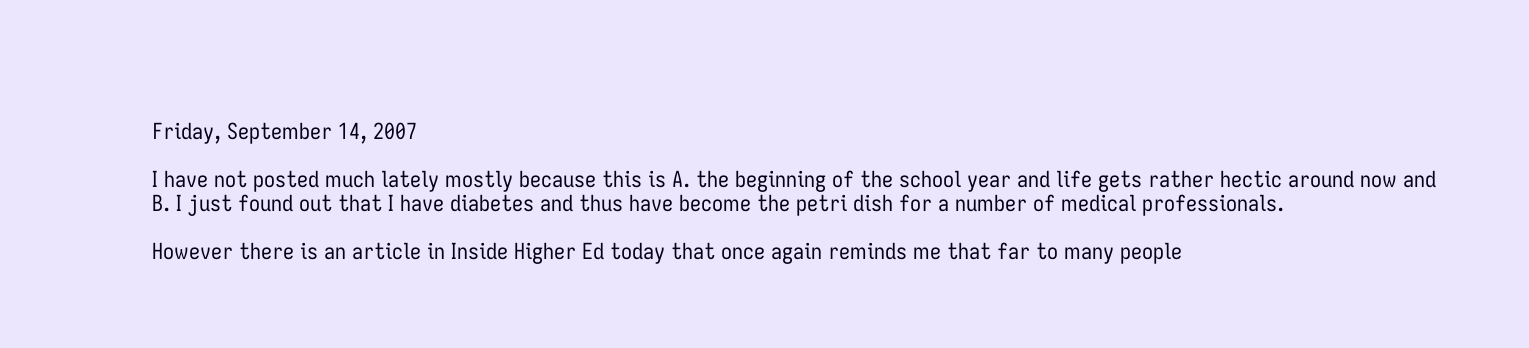Friday, September 14, 2007

I have not posted much lately mostly because this is A. the beginning of the school year and life gets rather hectic around now and B. I just found out that I have diabetes and thus have become the petri dish for a number of medical professionals.

However there is an article in Inside Higher Ed today that once again reminds me that far to many people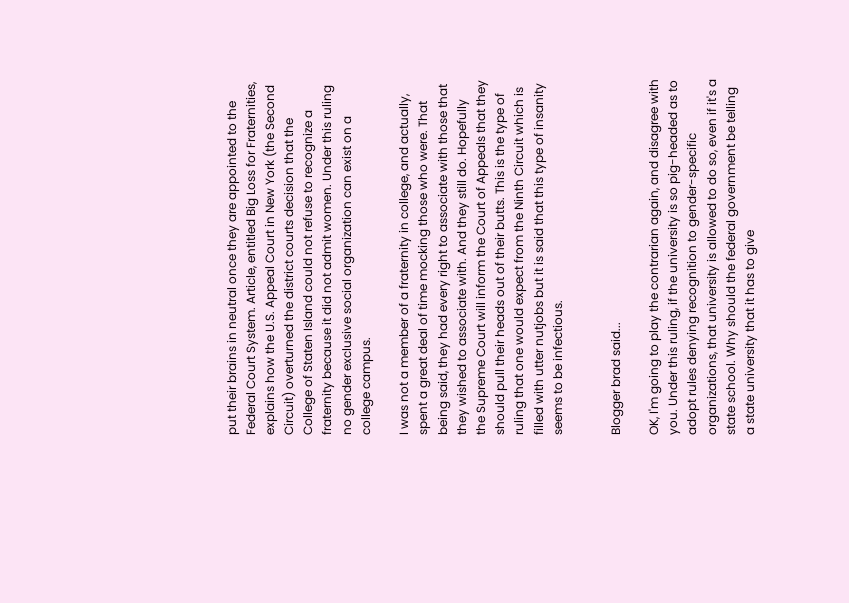put their brains in neutral once they are appointed to the Federal Court System. Article, entitled Big Loss for Fraternities, explains how the U.S. Appeal Court in New York (the Second Circuit) overturned the district courts decision that the College of Staten Island could not refuse to recognize a fraternity because it did not admit women. Under this ruling no gender exclusive social organization can exist on a college campus.

I was not a member of a fraternity in college, and actually, spent a great deal of time mocking those who were. That being said, they had every right to associate with those that they wished to associate with. And they still do. Hopefully the Supreme Court will inform the Court of Appeals that they should pull their heads out of their butts. This is the type of ruling that one would expect from the Ninth Circuit which is filled with utter nutjobs but it is said that this type of insanity seems to be infectious.


Blogger brad said...

OK, I'm going to play the contrarian again, and disagree with you. Under this ruling, if the university is so pig-headed as to adopt rules denying recognition to gender-specific organizations, that university is allowed to do so, even if it's a state school. Why should the federal government be telling a state university that it has to give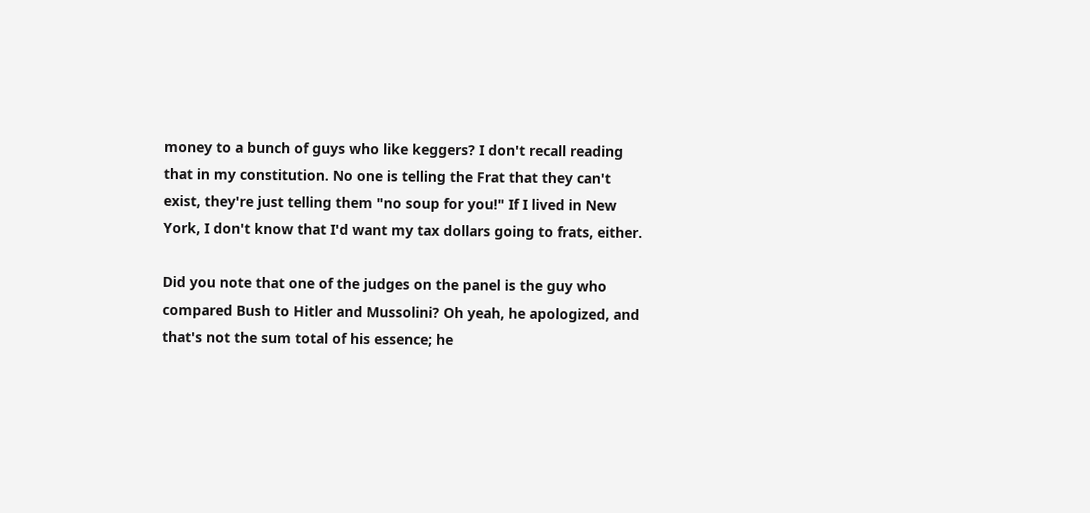money to a bunch of guys who like keggers? I don't recall reading that in my constitution. No one is telling the Frat that they can't exist, they're just telling them "no soup for you!" If I lived in New York, I don't know that I'd want my tax dollars going to frats, either.

Did you note that one of the judges on the panel is the guy who compared Bush to Hitler and Mussolini? Oh yeah, he apologized, and that's not the sum total of his essence; he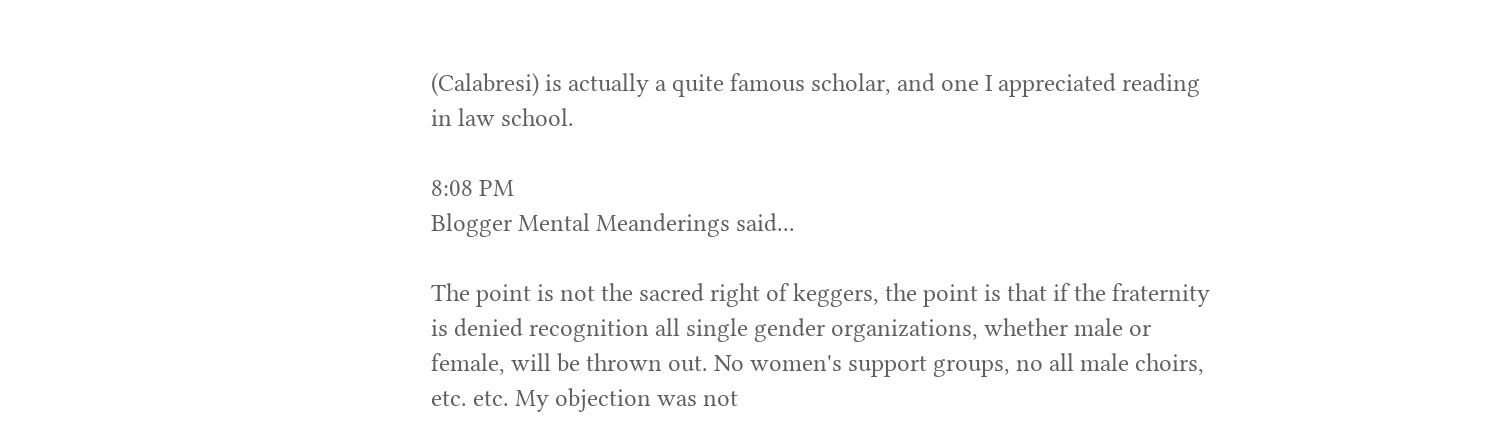(Calabresi) is actually a quite famous scholar, and one I appreciated reading in law school.

8:08 PM
Blogger Mental Meanderings said...

The point is not the sacred right of keggers, the point is that if the fraternity is denied recognition all single gender organizations, whether male or female, will be thrown out. No women's support groups, no all male choirs, etc. etc. My objection was not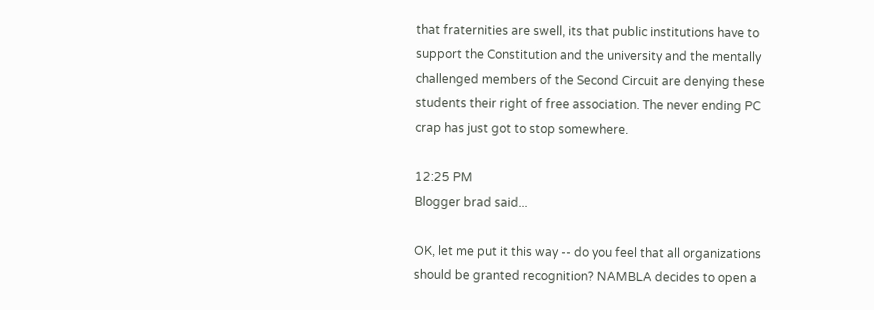that fraternities are swell, its that public institutions have to support the Constitution and the university and the mentally challenged members of the Second Circuit are denying these students their right of free association. The never ending PC crap has just got to stop somewhere.

12:25 PM
Blogger brad said...

OK, let me put it this way -- do you feel that all organizations should be granted recognition? NAMBLA decides to open a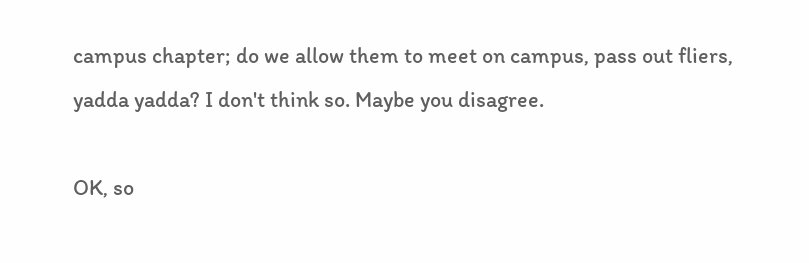campus chapter; do we allow them to meet on campus, pass out fliers, yadda yadda? I don't think so. Maybe you disagree.

OK, so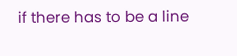if there has to be a line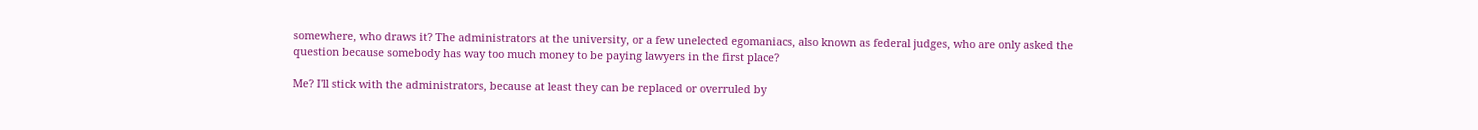somewhere, who draws it? The administrators at the university, or a few unelected egomaniacs, also known as federal judges, who are only asked the question because somebody has way too much money to be paying lawyers in the first place?

Me? I'll stick with the administrators, because at least they can be replaced or overruled by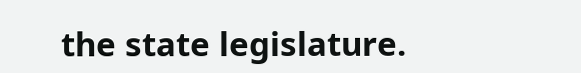the state legislature.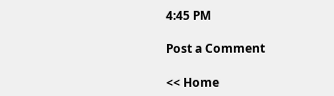4:45 PM

Post a Comment

<< Home